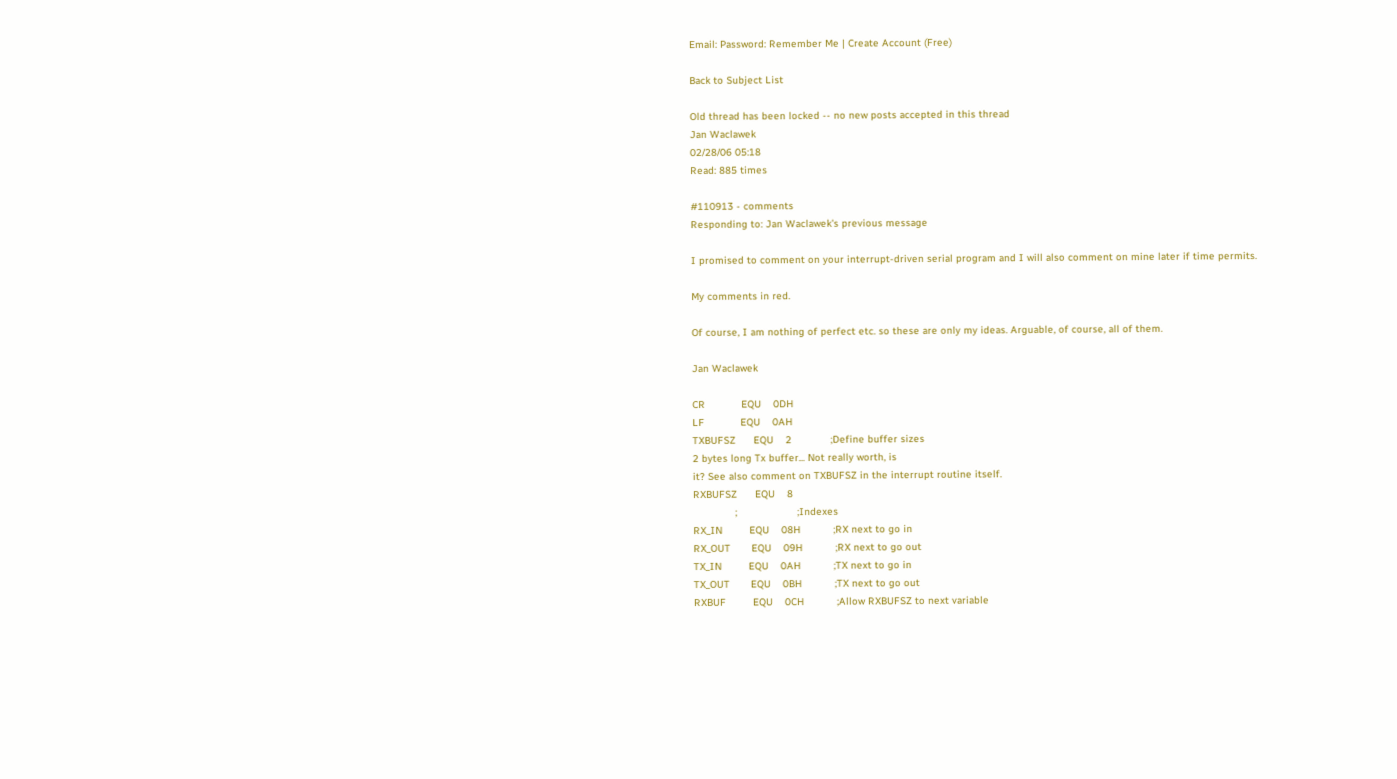Email: Password: Remember Me | Create Account (Free)

Back to Subject List

Old thread has been locked -- no new posts accepted in this thread
Jan Waclawek
02/28/06 05:18
Read: 885 times

#110913 - comments
Responding to: Jan Waclawek's previous message

I promised to comment on your interrupt-driven serial program and I will also comment on mine later if time permits.

My comments in red.

Of course, I am nothing of perfect etc. so these are only my ideas. Arguable, of course, all of them.

Jan Waclawek

CR            EQU    0DH
LF            EQU    0AH
TXBUFSZ      EQU    2             ;Define buffer sizes
2 bytes long Tx buffer... Not really worth, is
it? See also comment on TXBUFSZ in the interrupt routine itself.
RXBUFSZ      EQU    8
              ;                    ;Indexes
RX_IN         EQU    08H           ;RX next to go in
RX_OUT       EQU    09H           ;RX next to go out
TX_IN         EQU    0AH           ;TX next to go in
TX_OUT       EQU    0BH           ;TX next to go out
RXBUF         EQU    0CH           ;Allow RXBUFSZ to next variable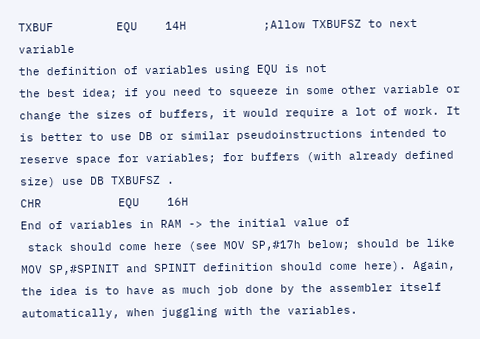TXBUF         EQU    14H           ;Allow TXBUFSZ to next variable
the definition of variables using EQU is not
the best idea; if you need to squeeze in some other variable or
change the sizes of buffers, it would require a lot of work. It
is better to use DB or similar pseudoinstructions intended to
reserve space for variables; for buffers (with already defined
size) use DB TXBUFSZ .
CHR           EQU    16H
End of variables in RAM -> the initial value of
 stack should come here (see MOV SP,#17h below; should be like
MOV SP,#SPINIT and SPINIT definition should come here). Again,
the idea is to have as much job done by the assembler itself
automatically, when juggling with the variables.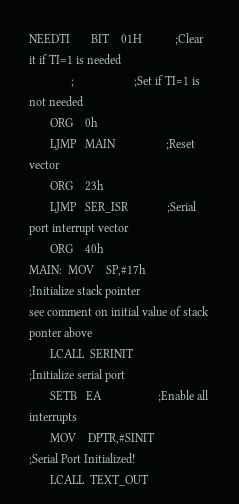NEEDTI       BIT    01H           ;Clear it if TI=1 is needed
              ;                    ;Set if TI=1 is not needed
       ORG    0h
       LJMP   MAIN                 ;Reset vector
       ORG    23h
       LJMP   SER_ISR             ;Serial port interrupt vector
       ORG    40h
MAIN:  MOV    SP,#17h             ;Initialize stack pointer
see comment on initial value of stack ponter above
       LCALL  SERINIT             ;Initialize serial port
       SETB   EA                   ;Enable all interrupts
       MOV    DPTR,#SINIT         ;Serial Port Initialized!
       LCALL  TEXT_OUT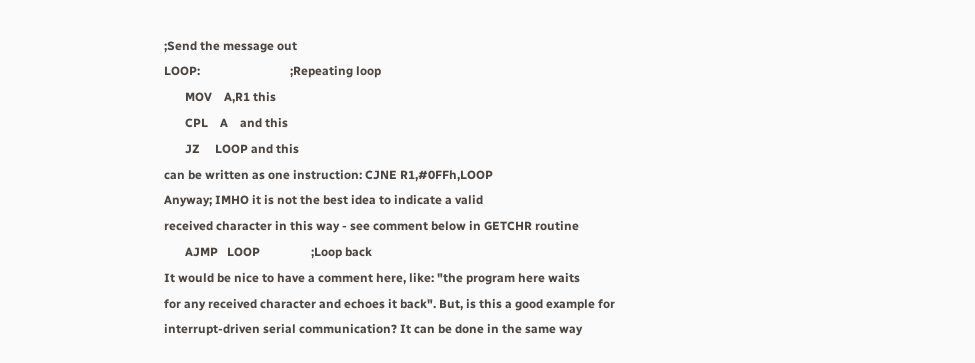;Send the message out
LOOP:                              ;Repeating loop
       MOV    A,R1 this
       CPL    A    and this
       JZ     LOOP and this
can be written as one instruction: CJNE R1,#0FFh,LOOP
Anyway; IMHO it is not the best idea to indicate a valid
received character in this way - see comment below in GETCHR routine
       AJMP   LOOP                 ;Loop back
It would be nice to have a comment here, like: "the program here waits
for any received character and echoes it back". But, is this a good example for
interrupt-driven serial communication? It can be done in the same way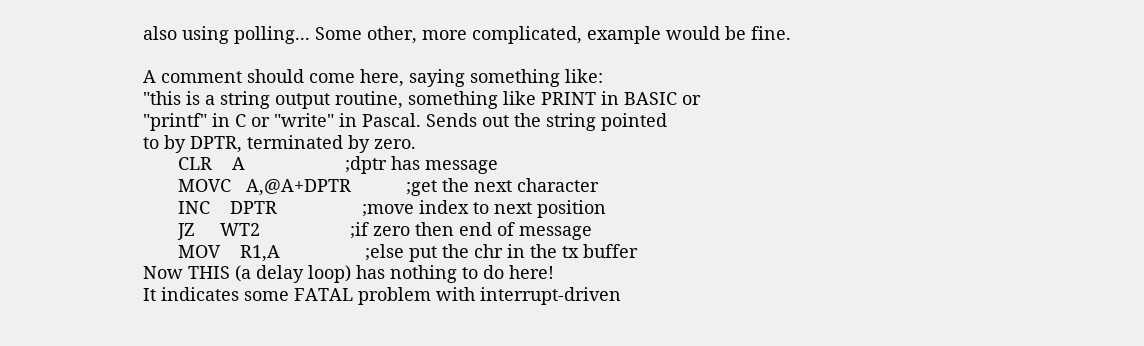also using polling... Some other, more complicated, example would be fine.

A comment should come here, saying something like:
"this is a string output routine, something like PRINT in BASIC or
"printf" in C or "write" in Pascal. Sends out the string pointed
to by DPTR, terminated by zero.
       CLR    A                    ;dptr has message
       MOVC   A,@A+DPTR           ;get the next character
       INC    DPTR                 ;move index to next position
       JZ     WT2                  ;if zero then end of message
       MOV    R1,A                 ;else put the chr in the tx buffer
Now THIS (a delay loop) has nothing to do here!
It indicates some FATAL problem with interrupt-driven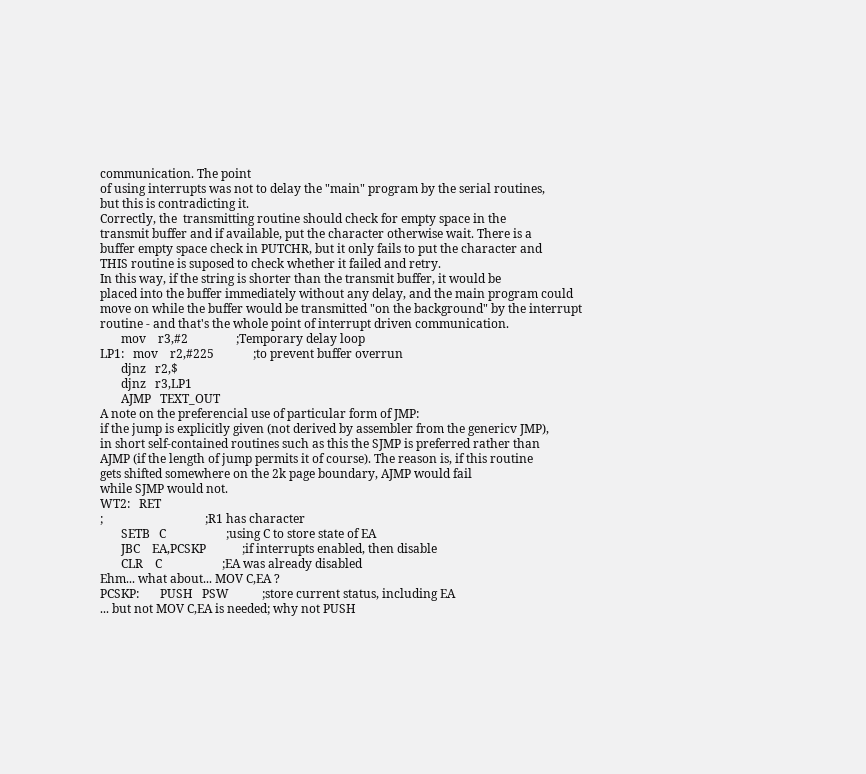communication. The point
of using interrupts was not to delay the "main" program by the serial routines,
but this is contradicting it.
Correctly, the  transmitting routine should check for empty space in the
transmit buffer and if available, put the character otherwise wait. There is a
buffer empty space check in PUTCHR, but it only fails to put the character and
THIS routine is suposed to check whether it failed and retry.
In this way, if the string is shorter than the transmit buffer, it would be
placed into the buffer immediately without any delay, and the main program could
move on while the buffer would be transmitted "on the background" by the interrupt
routine - and that's the whole point of interrupt driven communication.
       mov    r3,#2                ;Temporary delay loop
LP1:   mov    r2,#225             ;to prevent buffer overrun
       djnz   r2,$
       djnz   r3,LP1
       AJMP   TEXT_OUT
A note on the preferencial use of particular form of JMP:
if the jump is explicitly given (not derived by assembler from the genericv JMP),
in short self-contained routines such as this the SJMP is preferred rather than
AJMP (if the length of jump permits it of course). The reason is, if this routine
gets shifted somewhere on the 2k page boundary, AJMP would fail
while SJMP would not.
WT2:   RET
;                                  ;R1 has character
       SETB   C                    ;using C to store state of EA
       JBC    EA,PCSKP            ;if interrupts enabled, then disable
       CLR    C                    ;EA was already disabled
Ehm... what about... MOV C,EA ?
PCSKP:       PUSH   PSW           ;store current status, including EA
... but not MOV C,EA is needed; why not PUSH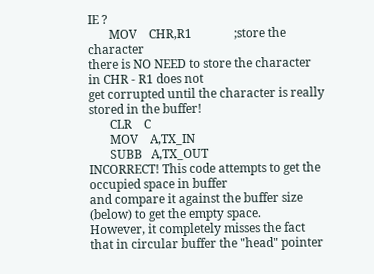IE ?
       MOV    CHR,R1              ;store the character
there is NO NEED to store the character in CHR - R1 does not
get corrupted until the character is really stored in the buffer!
       CLR    C
       MOV    A,TX_IN
       SUBB   A,TX_OUT
INCORRECT! This code attempts to get the occupied space in buffer
and compare it against the buffer size (below) to get the empty space.
However, it completely misses the fact that in circular buffer the "head" pointer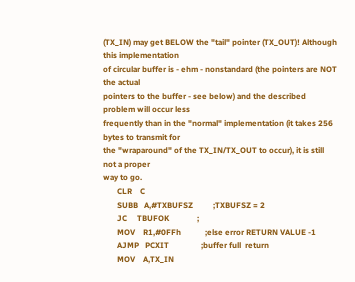(TX_IN) may get BELOW the "tail" pointer (TX_OUT)! Although this implementation
of circular buffer is - ehm - nonstandard (the pointers are NOT the actual
pointers to the buffer - see below) and the described problem will occur less
frequently than in the "normal" implementation (it takes 256 bytes to transmit for
the "wraparound" of the TX_IN/TX_OUT to occur), it is still not a proper
way to go.
       CLR    C
       SUBB   A,#TXBUFSZ          ;TXBUFSZ = 2
       JC     TBUFOK              ;
       MOV    R1,#0FFh            ;else error RETURN VALUE -1
       AJMP   PCXIT                ;buffer full  return
       MOV    A,TX_IN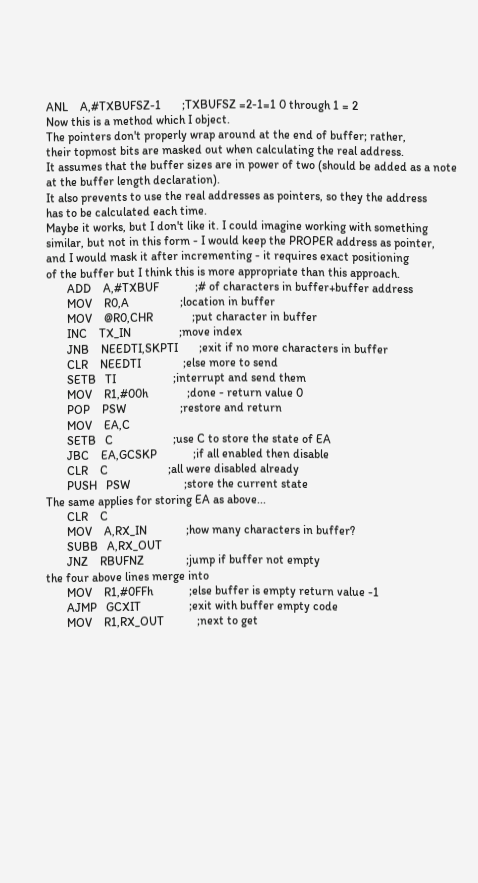ANL    A,#TXBUFSZ-1       ;TXBUFSZ =2-1=1 0 through 1 = 2
Now this is a method which I object.
The pointers don't properly wrap around at the end of buffer; rather,
their topmost bits are masked out when calculating the real address.
It assumes that the buffer sizes are in power of two (should be added as a note
at the buffer length declaration).
It also prevents to use the real addresses as pointers, so they the address
has to be calculated each time.
Maybe it works, but I don't like it. I could imagine working with something
similar, but not in this form - I would keep the PROPER address as pointer,
and I would mask it after incrementing - it requires exact positioning
of the buffer but I think this is more appropriate than this approach.
       ADD    A,#TXBUF            ;# of characters in buffer+buffer address
       MOV    R0,A                 ;location in buffer
       MOV    @R0,CHR             ;put character in buffer
       INC    TX_IN                ;move index
       JNB    NEEDTI,SKPTI       ;exit if no more characters in buffer
       CLR    NEEDTI              ;else more to send
       SETB   TI                   ;interrupt and send them
       MOV    R1,#00h             ;done - return value 0
       POP    PSW                  ;restore and return
       MOV    EA,C
       SETB   C                    ;use C to store the state of EA
       JBC    EA,GCSKP            ;if all enabled then disable
       CLR    C                    ;all were disabled already
       PUSH   PSW                  ;store the current state
The same applies for storing EA as above...
       CLR    C
       MOV    A,RX_IN             ;how many characters in buffer?
       SUBB   A,RX_OUT
       JNZ    RBUFNZ              ;jump if buffer not empty
the four above lines merge into
       MOV    R1,#0FFh            ;else buffer is empty return value -1
       AJMP   GCXIT                ;exit with buffer empty code
       MOV    R1,RX_OUT           ;next to get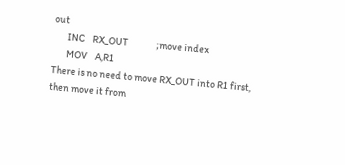out
       INC    RX_OUT              ;move index
       MOV    A,R1
There is no need to move RX_OUT into R1 first,
then move it from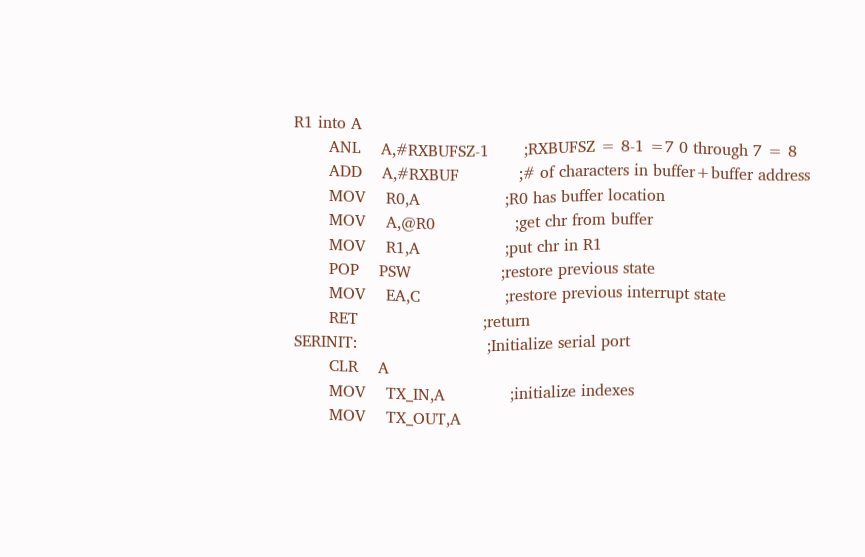R1 into A
       ANL    A,#RXBUFSZ-1       ;RXBUFSZ = 8-1 =7 0 through 7 = 8
       ADD    A,#RXBUF            ;# of characters in buffer+buffer address
       MOV    R0,A                 ;R0 has buffer location
       MOV    A,@R0                ;get chr from buffer
       MOV    R1,A                 ;put chr in R1
       POP    PSW                  ;restore previous state
       MOV    EA,C                 ;restore previous interrupt state
       RET                         ;return
SERINIT:                          ;Initialize serial port
       CLR    A
       MOV    TX_IN,A             ;initialize indexes
       MOV    TX_OUT,A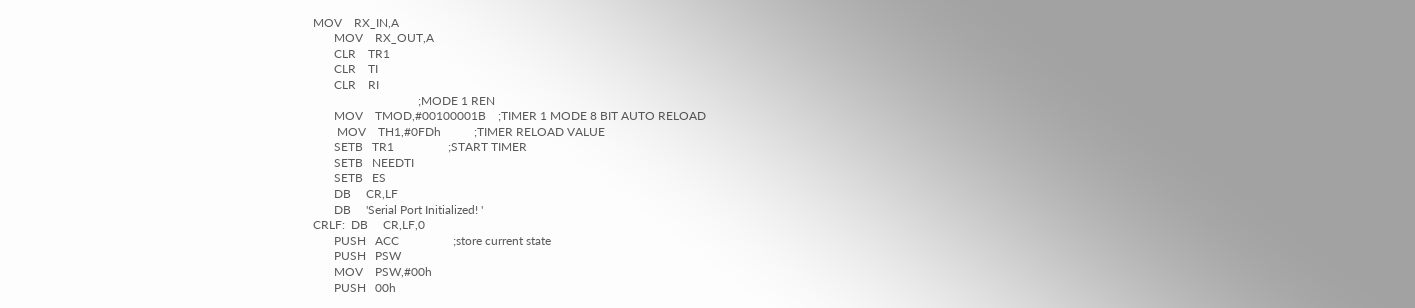MOV    RX_IN,A
       MOV    RX_OUT,A
       CLR    TR1
       CLR    TI
       CLR    RI
                                   ;MODE 1 REN
       MOV    TMOD,#00100001B    ;TIMER 1 MODE 8 BIT AUTO RELOAD
        MOV    TH1,#0FDh           ;TIMER RELOAD VALUE
       SETB   TR1                  ;START TIMER
       SETB   NEEDTI
       SETB   ES
       DB     CR,LF
       DB     'Serial Port Initialized! '
CRLF:  DB     CR,LF,0
       PUSH   ACC                  ;store current state
       PUSH   PSW
       MOV    PSW,#00h
       PUSH   00h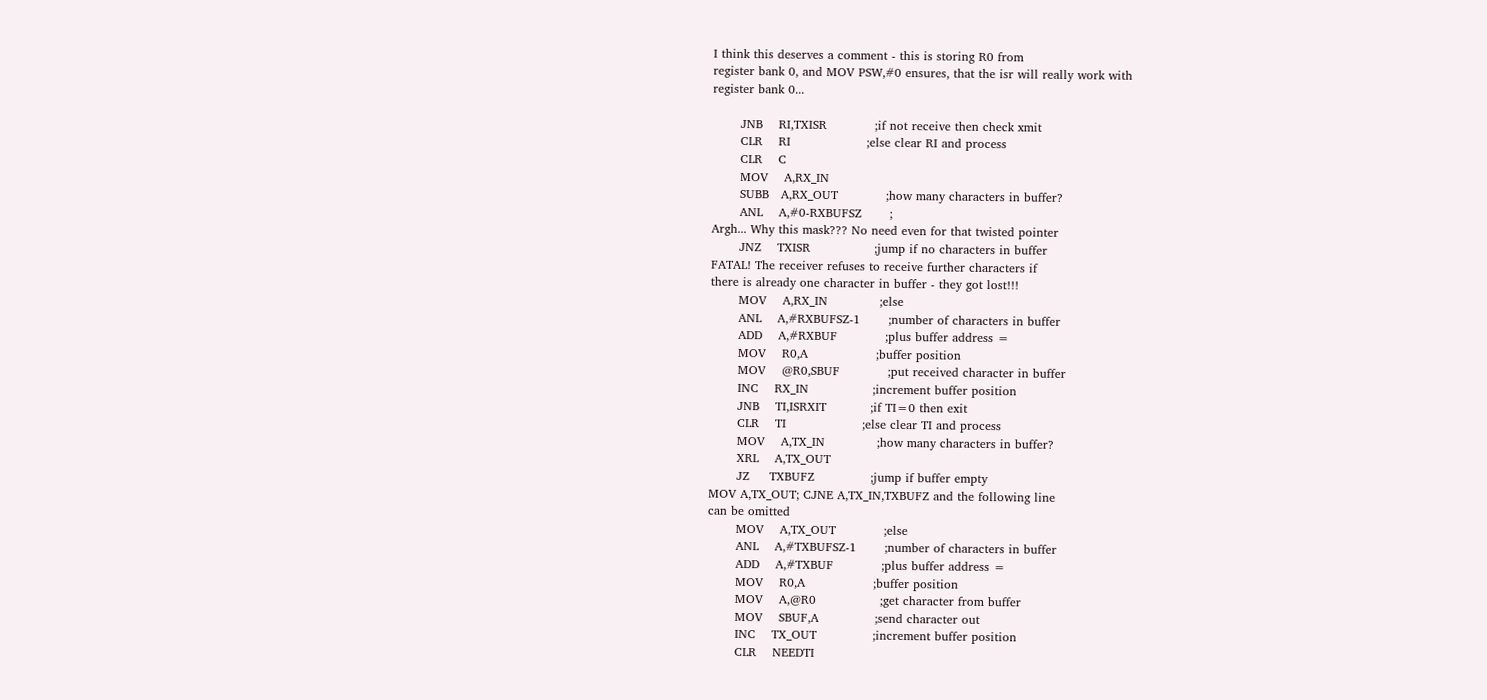I think this deserves a comment - this is storing R0 from
register bank 0, and MOV PSW,#0 ensures, that the isr will really work with
register bank 0...

       JNB    RI,TXISR            ;if not receive then check xmit
       CLR    RI                   ;else clear RI and process
       CLR    C
       MOV    A,RX_IN
       SUBB   A,RX_OUT            ;how many characters in buffer?
       ANL    A,#0-RXBUFSZ       ;
Argh... Why this mask??? No need even for that twisted pointer
       JNZ    TXISR                ;jump if no characters in buffer
FATAL! The receiver refuses to receive further characters if
there is already one character in buffer - they got lost!!!
       MOV    A,RX_IN             ;else
       ANL    A,#RXBUFSZ-1       ;number of characters in buffer
       ADD    A,#RXBUF            ;plus buffer address =
       MOV    R0,A                 ;buffer position
       MOV    @R0,SBUF            ;put received character in buffer
       INC    RX_IN                ;increment buffer position
       JNB    TI,ISRXIT           ;if TI=0 then exit
       CLR    TI                   ;else clear TI and process
       MOV    A,TX_IN             ;how many characters in buffer?
       XRL    A,TX_OUT
       JZ     TXBUFZ              ;jump if buffer empty
MOV A,TX_OUT; CJNE A,TX_IN,TXBUFZ and the following line
can be omitted
       MOV    A,TX_OUT            ;else
       ANL    A,#TXBUFSZ-1       ;number of characters in buffer
       ADD    A,#TXBUF            ;plus buffer address =
       MOV    R0,A                 ;buffer position
       MOV    A,@R0                ;get character from buffer
       MOV    SBUF,A              ;send character out
       INC    TX_OUT              ;increment buffer position
       CLR    NEEDTI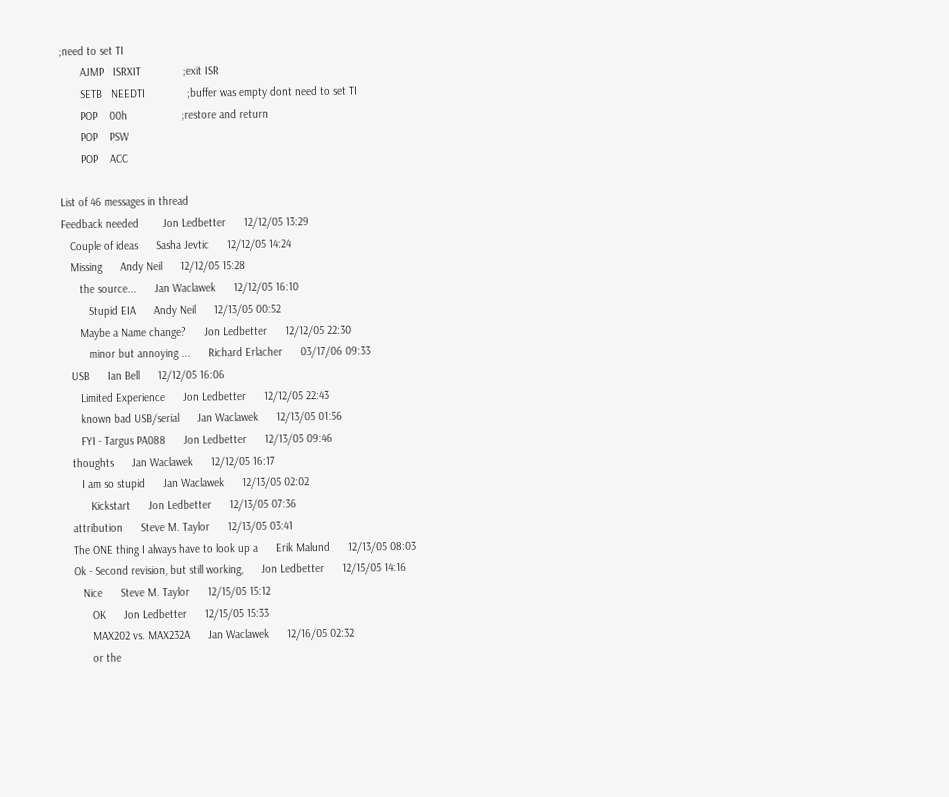;need to set TI
       AJMP   ISRXIT              ;exit ISR
       SETB   NEEDTI              ;buffer was empty dont need to set TI
       POP    00h                  ;restore and return
       POP    PSW
       POP    ACC

List of 46 messages in thread
Feedback needed        Jon Ledbetter      12/12/05 13:29
   Couple of ideas      Sasha Jevtic      12/12/05 14:24
   Missing      Andy Neil      12/12/05 15:28
      the source...      Jan Waclawek      12/12/05 16:10
         Stupid EIA      Andy Neil      12/13/05 00:52
      Maybe a Name change?      Jon Ledbetter      12/12/05 22:30
         minor but annoying ...      Richard Erlacher      03/17/06 09:33
   USB      Ian Bell      12/12/05 16:06
      Limited Experience      Jon Ledbetter      12/12/05 22:43
      known bad USB/serial      Jan Waclawek      12/13/05 01:56
      FYI - Targus PA088      Jon Ledbetter      12/13/05 09:46
   thoughts      Jan Waclawek      12/12/05 16:17
      I am so stupid      Jan Waclawek      12/13/05 02:02
         Kickstart      Jon Ledbetter      12/13/05 07:36
   attribution      Steve M. Taylor      12/13/05 03:41
   The ONE thing I always have to look up a      Erik Malund      12/13/05 08:03
   Ok - Second revision, but still working,      Jon Ledbetter      12/15/05 14:16
      Nice      Steve M. Taylor      12/15/05 15:12
         OK      Jon Ledbetter      12/15/05 15:33
         MAX202 vs. MAX232A      Jan Waclawek      12/16/05 02:32
         or the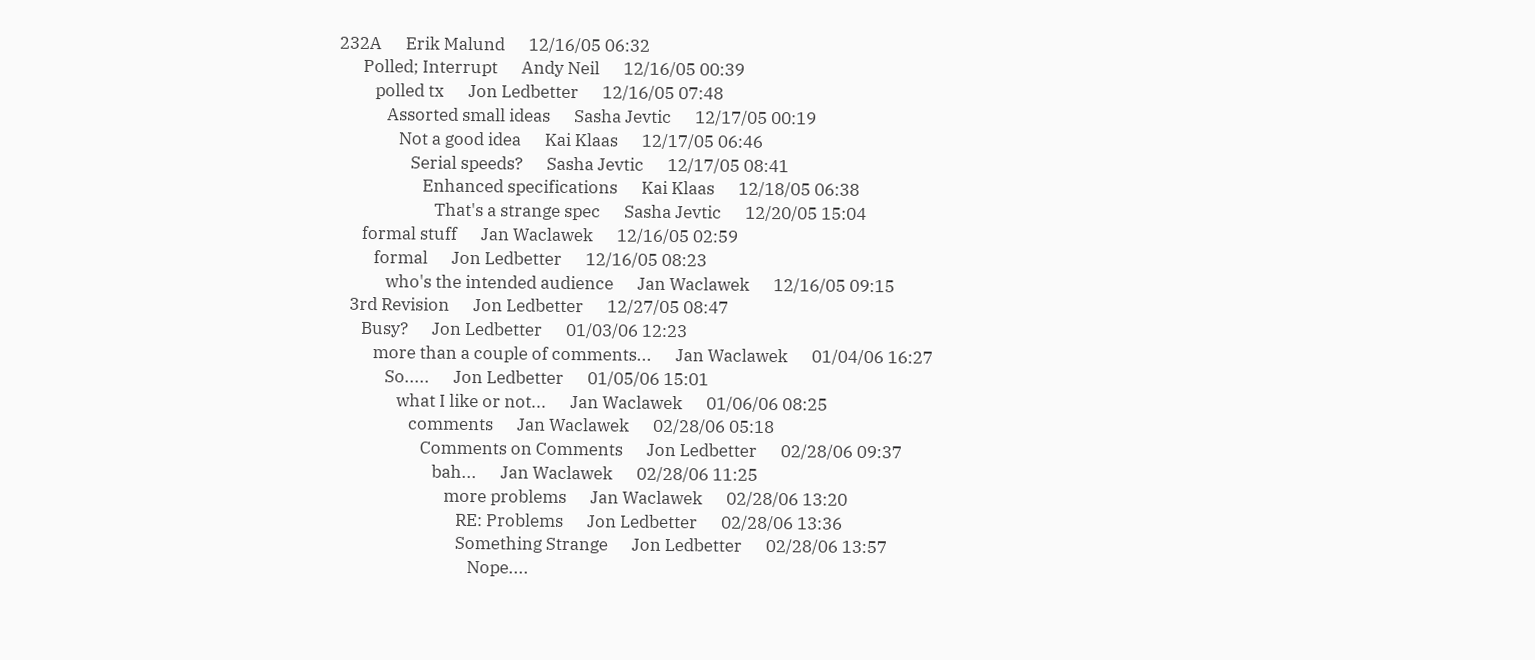232A      Erik Malund      12/16/05 06:32
      Polled; Interrupt      Andy Neil      12/16/05 00:39
         polled tx      Jon Ledbetter      12/16/05 07:48
            Assorted small ideas      Sasha Jevtic      12/17/05 00:19
               Not a good idea      Kai Klaas      12/17/05 06:46
                  Serial speeds?      Sasha Jevtic      12/17/05 08:41
                     Enhanced specifications      Kai Klaas      12/18/05 06:38
                        That's a strange spec      Sasha Jevtic      12/20/05 15:04
      formal stuff      Jan Waclawek      12/16/05 02:59
         formal      Jon Ledbetter      12/16/05 08:23
            who's the intended audience      Jan Waclawek      12/16/05 09:15
   3rd Revision      Jon Ledbetter      12/27/05 08:47
      Busy?      Jon Ledbetter      01/03/06 12:23
         more than a couple of comments...      Jan Waclawek      01/04/06 16:27
            So.....      Jon Ledbetter      01/05/06 15:01
               what I like or not...      Jan Waclawek      01/06/06 08:25
                  comments      Jan Waclawek      02/28/06 05:18
                     Comments on Comments      Jon Ledbetter      02/28/06 09:37
                        bah...      Jan Waclawek      02/28/06 11:25
                           more problems      Jan Waclawek      02/28/06 13:20
                              RE: Problems      Jon Ledbetter      02/28/06 13:36
                              Something Strange      Jon Ledbetter      02/28/06 13:57
                                 Nope....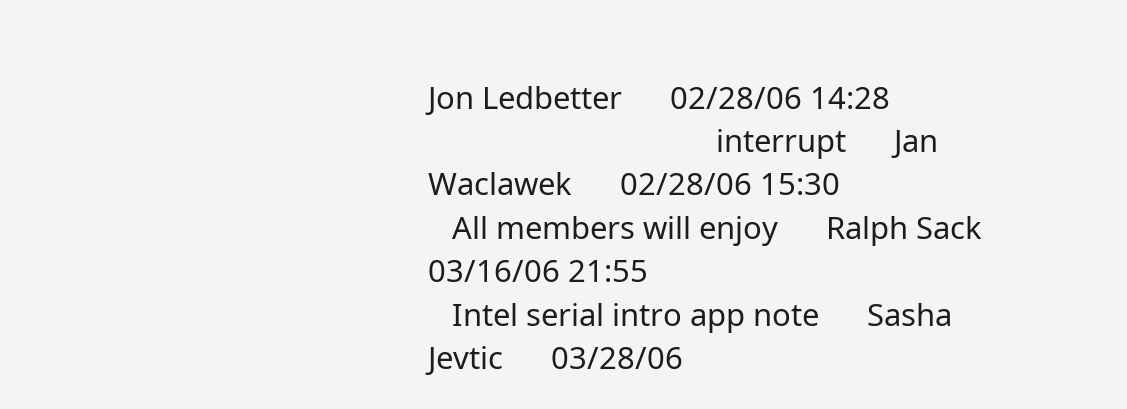Jon Ledbetter      02/28/06 14:28
                                    interrupt      Jan Waclawek      02/28/06 15:30
   All members will enjoy      Ralph Sack      03/16/06 21:55
   Intel serial intro app note      Sasha Jevtic      03/28/06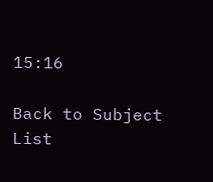15:16

Back to Subject List